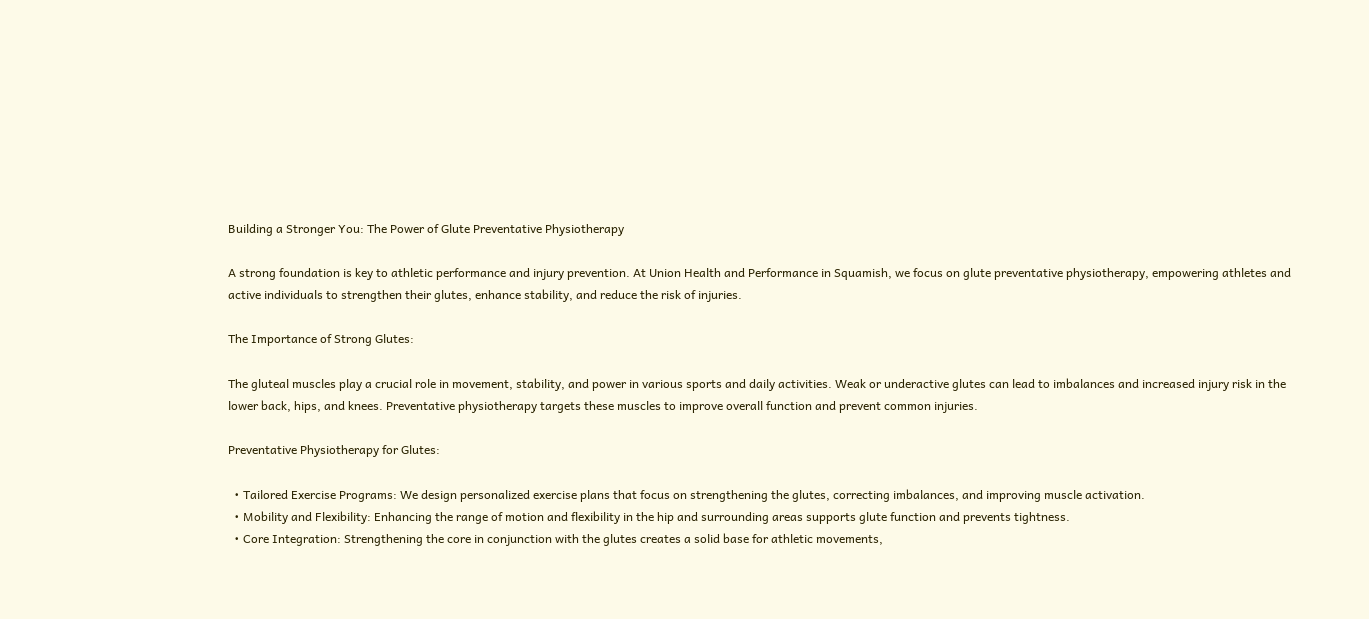Building a Stronger You: The Power of Glute Preventative Physiotherapy

A strong foundation is key to athletic performance and injury prevention. At Union Health and Performance in Squamish, we focus on glute preventative physiotherapy, empowering athletes and active individuals to strengthen their glutes, enhance stability, and reduce the risk of injuries.

The Importance of Strong Glutes:

The gluteal muscles play a crucial role in movement, stability, and power in various sports and daily activities. Weak or underactive glutes can lead to imbalances and increased injury risk in the lower back, hips, and knees. Preventative physiotherapy targets these muscles to improve overall function and prevent common injuries.

Preventative Physiotherapy for Glutes:

  • Tailored Exercise Programs: We design personalized exercise plans that focus on strengthening the glutes, correcting imbalances, and improving muscle activation.
  • Mobility and Flexibility: Enhancing the range of motion and flexibility in the hip and surrounding areas supports glute function and prevents tightness.
  • Core Integration: Strengthening the core in conjunction with the glutes creates a solid base for athletic movements,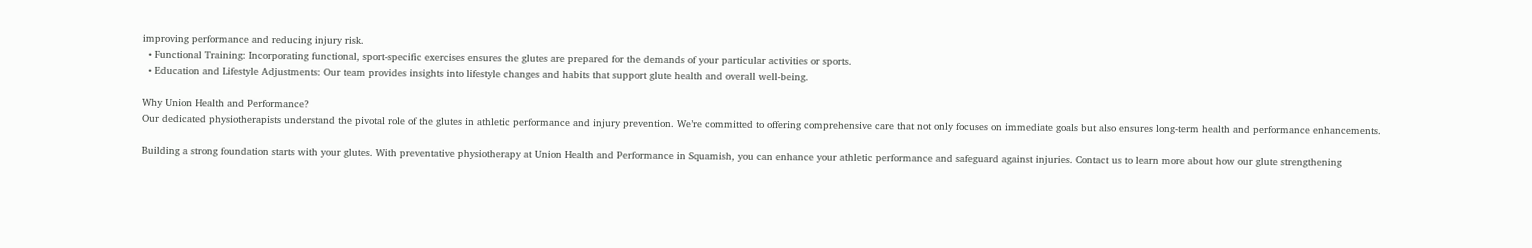improving performance and reducing injury risk.
  • Functional Training: Incorporating functional, sport-specific exercises ensures the glutes are prepared for the demands of your particular activities or sports.
  • Education and Lifestyle Adjustments: Our team provides insights into lifestyle changes and habits that support glute health and overall well-being.

Why Union Health and Performance?
Our dedicated physiotherapists understand the pivotal role of the glutes in athletic performance and injury prevention. We’re committed to offering comprehensive care that not only focuses on immediate goals but also ensures long-term health and performance enhancements.

Building a strong foundation starts with your glutes. With preventative physiotherapy at Union Health and Performance in Squamish, you can enhance your athletic performance and safeguard against injuries. Contact us to learn more about how our glute strengthening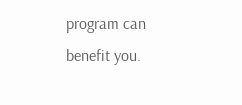program can benefit you.